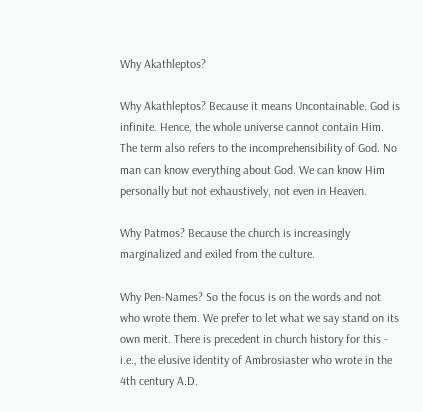Why Akathleptos?

Why Akathleptos? Because it means Uncontainable. God is infinite. Hence, the whole universe cannot contain Him. The term also refers to the incomprehensibility of God. No man can know everything about God. We can know Him personally but not exhaustively, not even in Heaven.

Why Patmos? Because the church is increasingly marginalized and exiled from the culture.

Why Pen-Names? So the focus is on the words and not who wrote them. We prefer to let what we say stand on its own merit. There is precedent in church history for this - i.e., the elusive identity of Ambrosiaster who wrote in the 4th century A.D.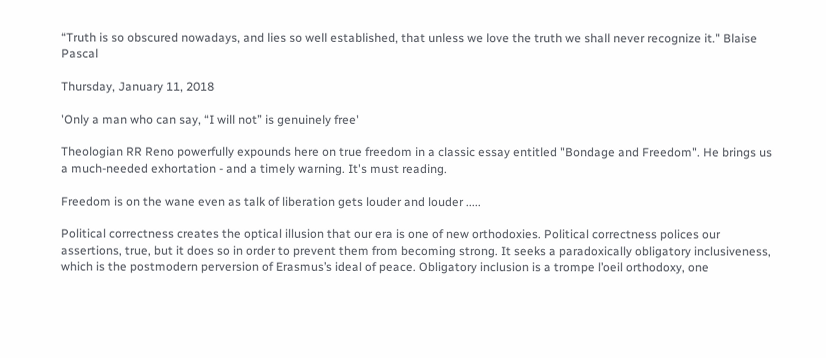“Truth is so obscured nowadays, and lies so well established, that unless we love the truth we shall never recognize it." Blaise Pascal

Thursday, January 11, 2018

'Only a man who can say, “I will not” is genuinely free'

Theologian RR Reno powerfully expounds here on true freedom in a classic essay entitled "Bondage and Freedom". He brings us a much-needed exhortation - and a timely warning. It's must reading.

Freedom is on the wane even as talk of liberation gets louder and louder .....

Political correctness creates the optical illusion that our era is one of new orthodoxies. Political correctness polices our assertions, true, but it does so in order to prevent them from becoming strong. It seeks a paradoxically obligatory inclusiveness, which is the postmodern perversion of Erasmus’s ideal of peace. Obligatory inclusion is a trompe l’oeil orthodoxy, one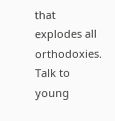that explodes all orthodoxies. Talk to young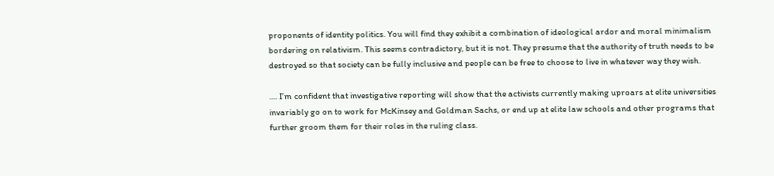proponents of identity politics. You will find they exhibit a combination of ideological ardor and moral minimalism bordering on relativism. This seems contradictory, but it is not. They presume that the authority of truth needs to be destroyed so that society can be fully inclusive and people can be free to choose to live in whatever way they wish.

.... I’m confident that investigative reporting will show that the activists currently making uproars at elite universities invariably go on to work for McKinsey and Goldman Sachs, or end up at elite law schools and other programs that further groom them for their roles in the ruling class.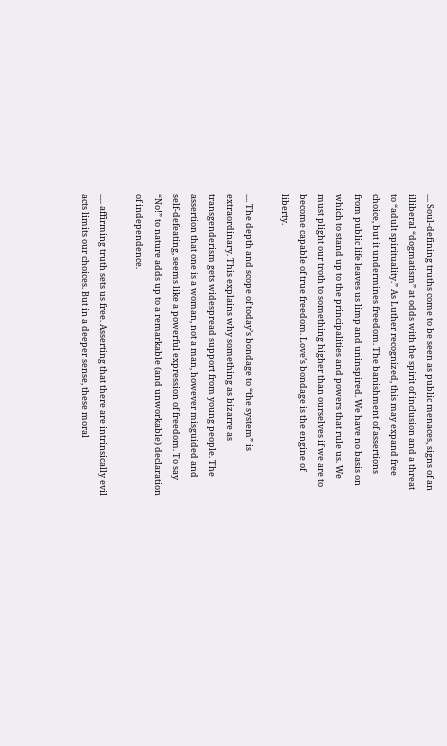.... Soul-defining truths come to be seen as public menaces, signs of an illiberal “dogmatism” at odds with the spirit of inclusion and a threat to “adult spirituality.” As Luther recognized, this may expand free choice, but it undermines freedom. The banishment of assertions from public life leaves us limp and uninspired. We have no basis on which to stand up to the principalities and powers that rule us. We must plight our troth to something higher than ourselves if we are to become capable of true freedom. Love’s bondage is the engine of liberty.

.... The depth and scope of today’s bondage to “the system” is extraordinary. This explains why something as bizarre as transgenderism gets widespread support from young people. The assertion that one is a woman, not a man, however misguided and self-defeating, seems like a powerful expression of freedom. To say “No!” to nature adds up to a remarkable (and unworkable) declaration of independence.

..... affirming truth sets us free. Asserting that there are intrinsically evil acts limits our choices. But in a deeper sense, these moral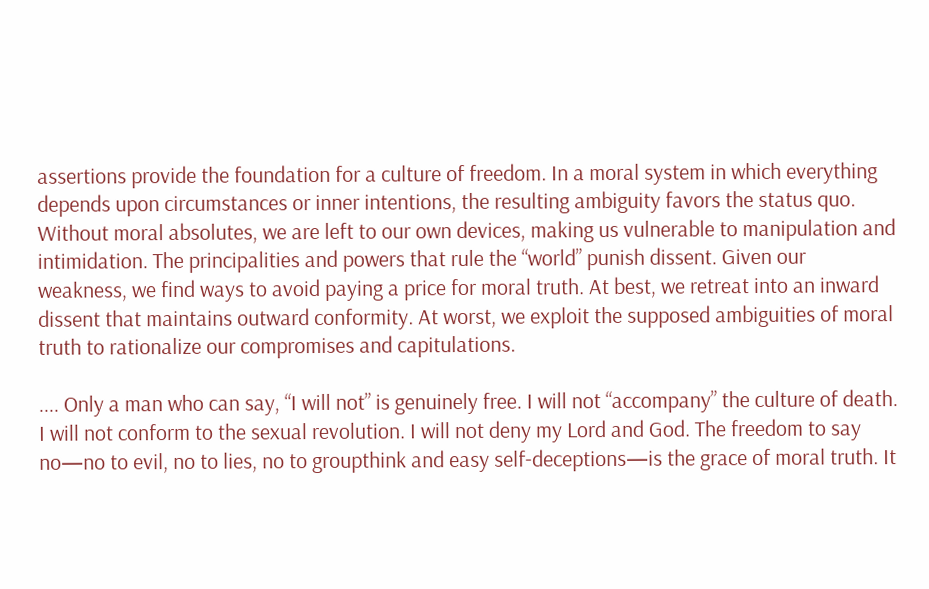assertions provide the foundation for a culture of freedom. In a moral system in which everything depends upon circumstances or inner intentions, the resulting ambiguity favors the status quo. Without moral absolutes, we are left to our own devices, making us vulnerable to manipulation and intimidation. The principalities and powers that rule the “world” punish dissent. Given our weakness, we find ways to avoid paying a price for moral truth. At best, we retreat into an inward dissent that maintains outward conformity. At worst, we exploit the supposed ambiguities of moral truth to rationalize our compromises and capitulations.

.... Only a man who can say, “I will not” is genuinely free. I will not “accompany” the culture of death. I will not conform to the sexual revolution. I will not deny my Lord and God. The freedom to say no—no to evil, no to lies, no to groupthink and easy self-deceptions—is the grace of moral truth. It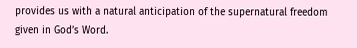provides us with a natural anticipation of the supernatural freedom given in God’s Word.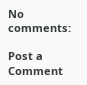No comments:

Post a Comment